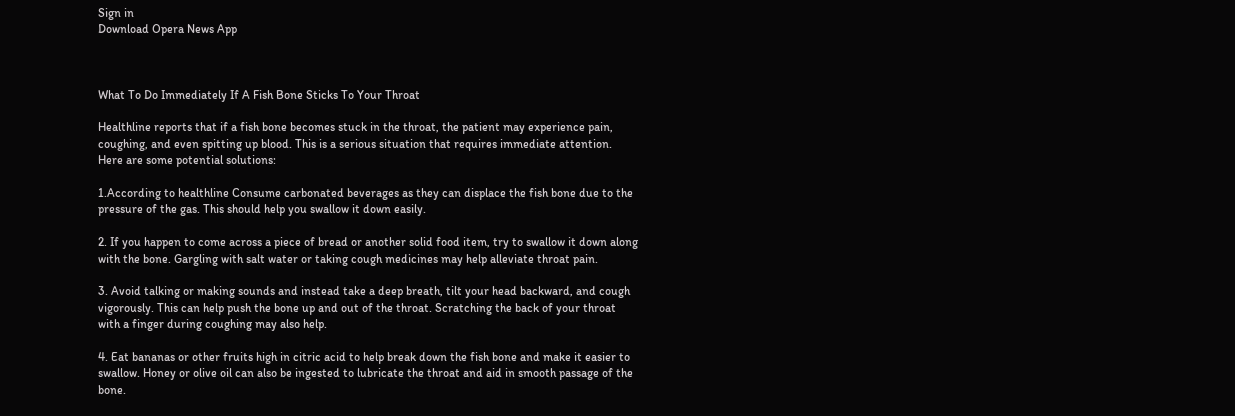Sign in
Download Opera News App



What To Do Immediately If A Fish Bone Sticks To Your Throat

Healthline reports that if a fish bone becomes stuck in the throat, the patient may experience pain, coughing, and even spitting up blood. This is a serious situation that requires immediate attention. Here are some potential solutions:

1.According to healthline Consume carbonated beverages as they can displace the fish bone due to the pressure of the gas. This should help you swallow it down easily.

2. If you happen to come across a piece of bread or another solid food item, try to swallow it down along with the bone. Gargling with salt water or taking cough medicines may help alleviate throat pain.

3. Avoid talking or making sounds and instead take a deep breath, tilt your head backward, and cough vigorously. This can help push the bone up and out of the throat. Scratching the back of your throat with a finger during coughing may also help.

4. Eat bananas or other fruits high in citric acid to help break down the fish bone and make it easier to swallow. Honey or olive oil can also be ingested to lubricate the throat and aid in smooth passage of the bone.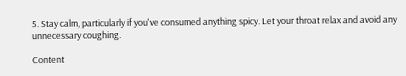5. Stay calm, particularly if you've consumed anything spicy. Let your throat relax and avoid any unnecessary coughing.

Content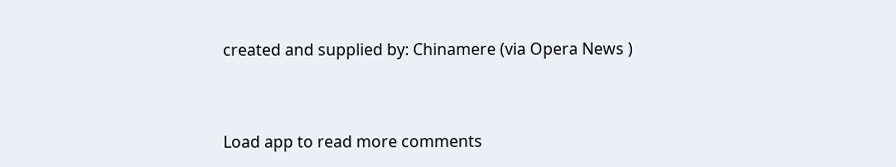created and supplied by: Chinamere (via Opera News )


Load app to read more comments